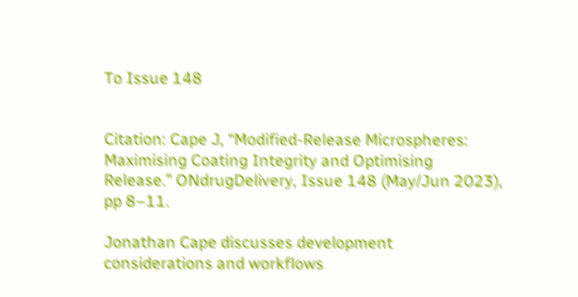To Issue 148


Citation: Cape J, “Modified-Release Microspheres: Maximising Coating Integrity and Optimising Release.” ONdrugDelivery, Issue 148 (May/Jun 2023), pp 8–11.

Jonathan Cape discusses development considerations and workflows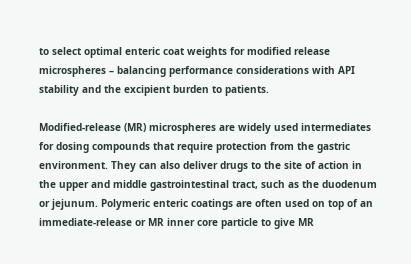to select optimal enteric coat weights for modified release microspheres – balancing performance considerations with API stability and the excipient burden to patients.

Modified-release (MR) microspheres are widely used intermediates for dosing compounds that require protection from the gastric environment. They can also deliver drugs to the site of action in the upper and middle gastrointestinal tract, such as the duodenum or jejunum. Polymeric enteric coatings are often used on top of an immediate-release or MR inner core particle to give MR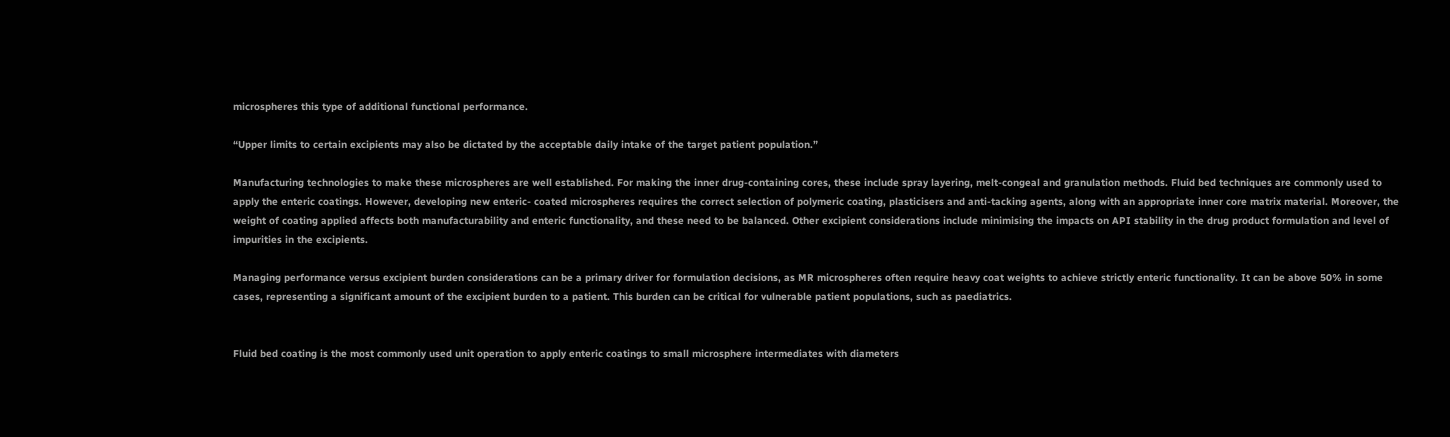microspheres this type of additional functional performance.

“Upper limits to certain excipients may also be dictated by the acceptable daily intake of the target patient population.”

Manufacturing technologies to make these microspheres are well established. For making the inner drug-containing cores, these include spray layering, melt-congeal and granulation methods. Fluid bed techniques are commonly used to apply the enteric coatings. However, developing new enteric- coated microspheres requires the correct selection of polymeric coating, plasticisers and anti-tacking agents, along with an appropriate inner core matrix material. Moreover, the weight of coating applied affects both manufacturability and enteric functionality, and these need to be balanced. Other excipient considerations include minimising the impacts on API stability in the drug product formulation and level of impurities in the excipients.

Managing performance versus excipient burden considerations can be a primary driver for formulation decisions, as MR microspheres often require heavy coat weights to achieve strictly enteric functionality. It can be above 50% in some cases, representing a significant amount of the excipient burden to a patient. This burden can be critical for vulnerable patient populations, such as paediatrics.


Fluid bed coating is the most commonly used unit operation to apply enteric coatings to small microsphere intermediates with diameters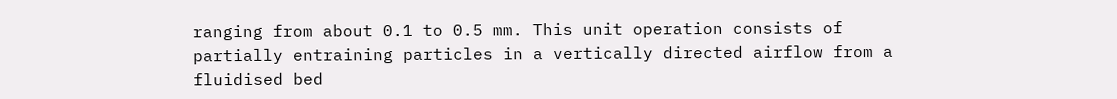ranging from about 0.1 to 0.5 mm. This unit operation consists of partially entraining particles in a vertically directed airflow from a fluidised bed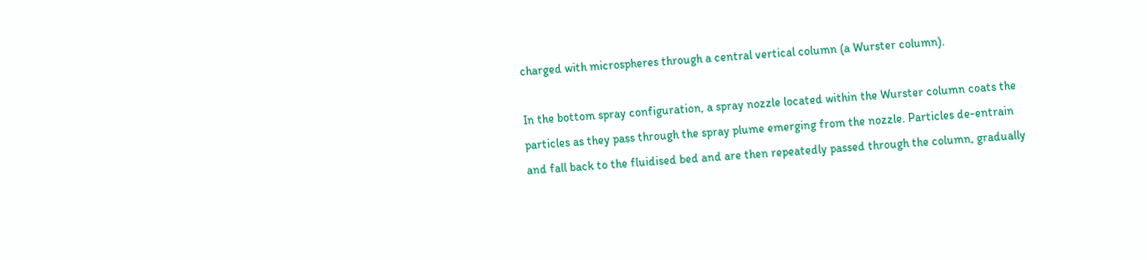charged with microspheres through a central vertical column (a Wurster column).

In the bottom spray configuration, a spray nozzle located within the Wurster column coats the particles as they pass through the spray plume emerging from the nozzle. Particles de-entrain and fall back to the fluidised bed and are then repeatedly passed through the column, gradually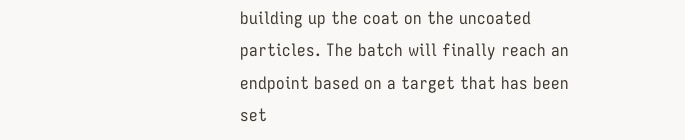building up the coat on the uncoated particles. The batch will finally reach an endpoint based on a target that has been set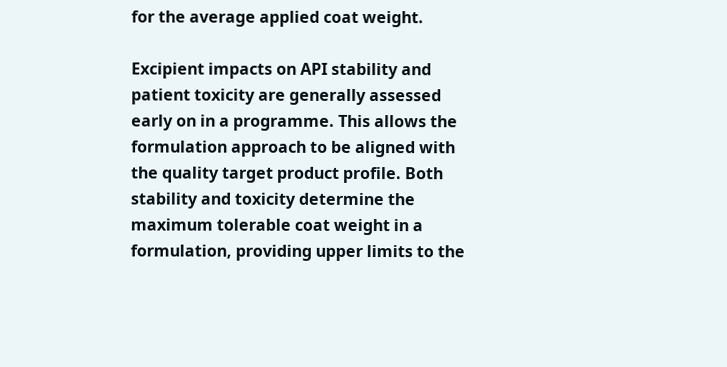for the average applied coat weight.

Excipient impacts on API stability and patient toxicity are generally assessed early on in a programme. This allows the formulation approach to be aligned with the quality target product profile. Both stability and toxicity determine the maximum tolerable coat weight in a formulation, providing upper limits to the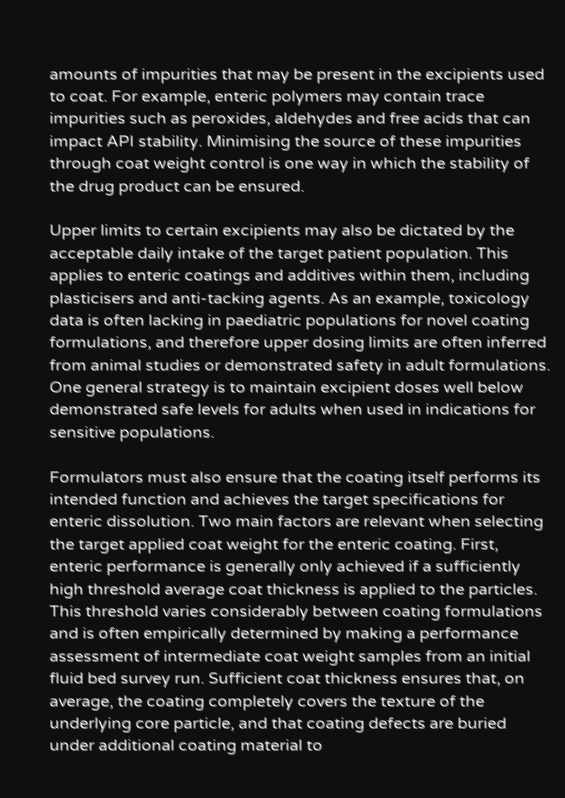amounts of impurities that may be present in the excipients used to coat. For example, enteric polymers may contain trace impurities such as peroxides, aldehydes and free acids that can impact API stability. Minimising the source of these impurities through coat weight control is one way in which the stability of the drug product can be ensured.

Upper limits to certain excipients may also be dictated by the acceptable daily intake of the target patient population. This applies to enteric coatings and additives within them, including plasticisers and anti-tacking agents. As an example, toxicology data is often lacking in paediatric populations for novel coating formulations, and therefore upper dosing limits are often inferred from animal studies or demonstrated safety in adult formulations. One general strategy is to maintain excipient doses well below demonstrated safe levels for adults when used in indications for sensitive populations.

Formulators must also ensure that the coating itself performs its intended function and achieves the target specifications for enteric dissolution. Two main factors are relevant when selecting the target applied coat weight for the enteric coating. First, enteric performance is generally only achieved if a sufficiently high threshold average coat thickness is applied to the particles. This threshold varies considerably between coating formulations and is often empirically determined by making a performance assessment of intermediate coat weight samples from an initial fluid bed survey run. Sufficient coat thickness ensures that, on average, the coating completely covers the texture of the underlying core particle, and that coating defects are buried under additional coating material to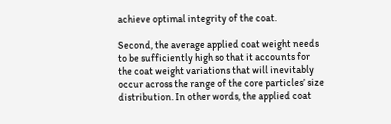achieve optimal integrity of the coat.

Second, the average applied coat weight needs to be sufficiently high so that it accounts for the coat weight variations that will inevitably occur across the range of the core particles’ size distribution. In other words, the applied coat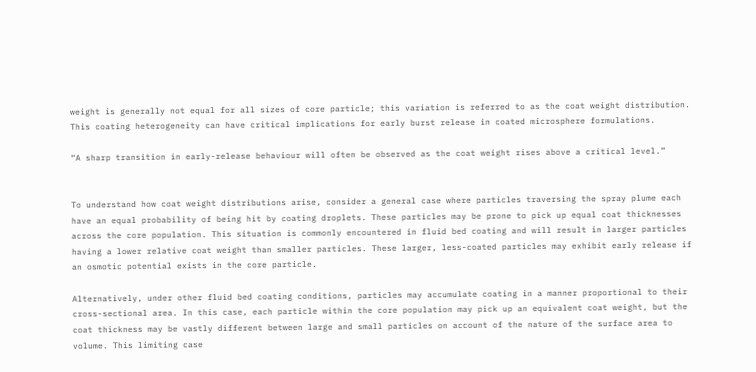weight is generally not equal for all sizes of core particle; this variation is referred to as the coat weight distribution. This coating heterogeneity can have critical implications for early burst release in coated microsphere formulations.

“A sharp transition in early-release behaviour will often be observed as the coat weight rises above a critical level.”


To understand how coat weight distributions arise, consider a general case where particles traversing the spray plume each have an equal probability of being hit by coating droplets. These particles may be prone to pick up equal coat thicknesses across the core population. This situation is commonly encountered in fluid bed coating and will result in larger particles having a lower relative coat weight than smaller particles. These larger, less-coated particles may exhibit early release if an osmotic potential exists in the core particle.

Alternatively, under other fluid bed coating conditions, particles may accumulate coating in a manner proportional to their cross-sectional area. In this case, each particle within the core population may pick up an equivalent coat weight, but the coat thickness may be vastly different between large and small particles on account of the nature of the surface area to volume. This limiting case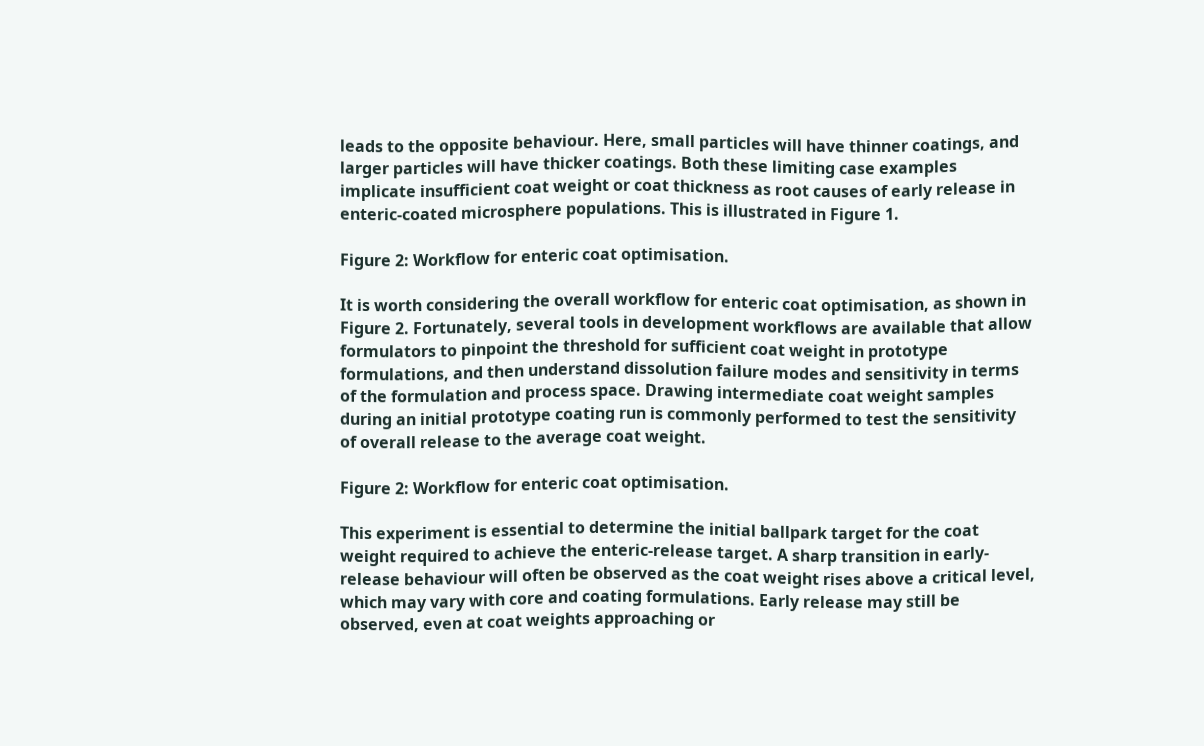leads to the opposite behaviour. Here, small particles will have thinner coatings, and larger particles will have thicker coatings. Both these limiting case examples implicate insufficient coat weight or coat thickness as root causes of early release in enteric-coated microsphere populations. This is illustrated in Figure 1.

Figure 2: Workflow for enteric coat optimisation.

It is worth considering the overall workflow for enteric coat optimisation, as shown in Figure 2. Fortunately, several tools in development workflows are available that allow formulators to pinpoint the threshold for sufficient coat weight in prototype formulations, and then understand dissolution failure modes and sensitivity in terms of the formulation and process space. Drawing intermediate coat weight samples during an initial prototype coating run is commonly performed to test the sensitivity of overall release to the average coat weight.

Figure 2: Workflow for enteric coat optimisation.

This experiment is essential to determine the initial ballpark target for the coat weight required to achieve the enteric-release target. A sharp transition in early-release behaviour will often be observed as the coat weight rises above a critical level, which may vary with core and coating formulations. Early release may still be observed, even at coat weights approaching or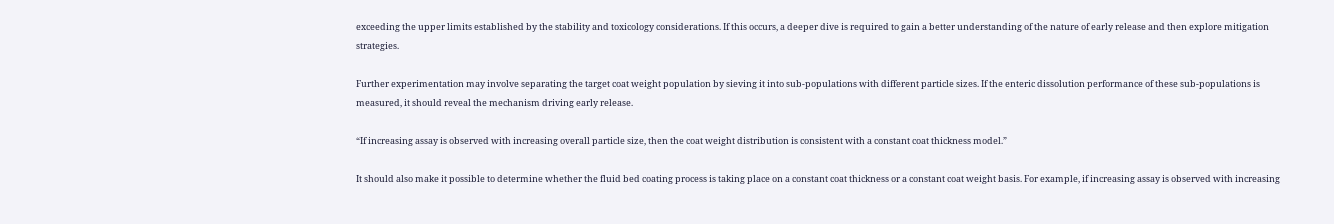exceeding the upper limits established by the stability and toxicology considerations. If this occurs, a deeper dive is required to gain a better understanding of the nature of early release and then explore mitigation strategies.

Further experimentation may involve separating the target coat weight population by sieving it into sub-populations with different particle sizes. If the enteric dissolution performance of these sub-populations is measured, it should reveal the mechanism driving early release.

“If increasing assay is observed with increasing overall particle size, then the coat weight distribution is consistent with a constant coat thickness model.”

It should also make it possible to determine whether the fluid bed coating process is taking place on a constant coat thickness or a constant coat weight basis. For example, if increasing assay is observed with increasing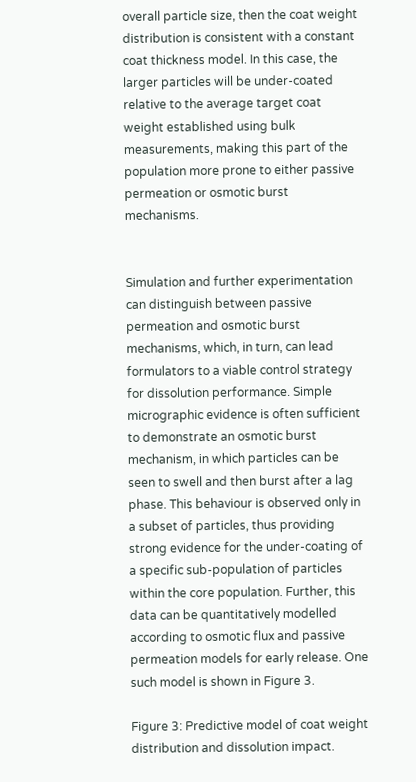overall particle size, then the coat weight distribution is consistent with a constant coat thickness model. In this case, the larger particles will be under-coated relative to the average target coat weight established using bulk measurements, making this part of the population more prone to either passive permeation or osmotic burst mechanisms.


Simulation and further experimentation can distinguish between passive permeation and osmotic burst mechanisms, which, in turn, can lead formulators to a viable control strategy for dissolution performance. Simple micrographic evidence is often sufficient to demonstrate an osmotic burst mechanism, in which particles can be seen to swell and then burst after a lag phase. This behaviour is observed only in a subset of particles, thus providing strong evidence for the under-coating of a specific sub-population of particles within the core population. Further, this data can be quantitatively modelled according to osmotic flux and passive permeation models for early release. One such model is shown in Figure 3.

Figure 3: Predictive model of coat weight distribution and dissolution impact.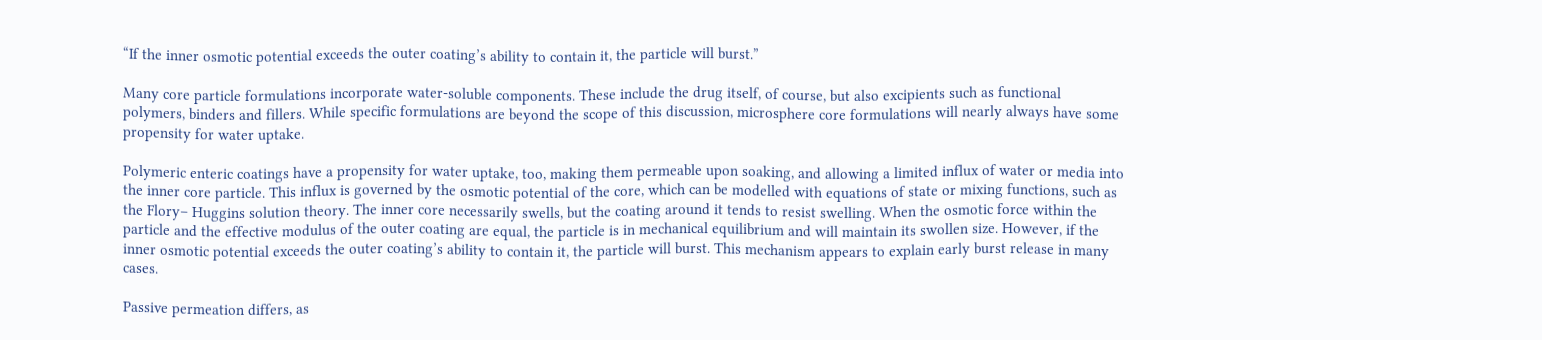“If the inner osmotic potential exceeds the outer coating’s ability to contain it, the particle will burst.”

Many core particle formulations incorporate water-soluble components. These include the drug itself, of course, but also excipients such as functional polymers, binders and fillers. While specific formulations are beyond the scope of this discussion, microsphere core formulations will nearly always have some propensity for water uptake.

Polymeric enteric coatings have a propensity for water uptake, too, making them permeable upon soaking, and allowing a limited influx of water or media into the inner core particle. This influx is governed by the osmotic potential of the core, which can be modelled with equations of state or mixing functions, such as the Flory– Huggins solution theory. The inner core necessarily swells, but the coating around it tends to resist swelling. When the osmotic force within the particle and the effective modulus of the outer coating are equal, the particle is in mechanical equilibrium and will maintain its swollen size. However, if the inner osmotic potential exceeds the outer coating’s ability to contain it, the particle will burst. This mechanism appears to explain early burst release in many cases.

Passive permeation differs, as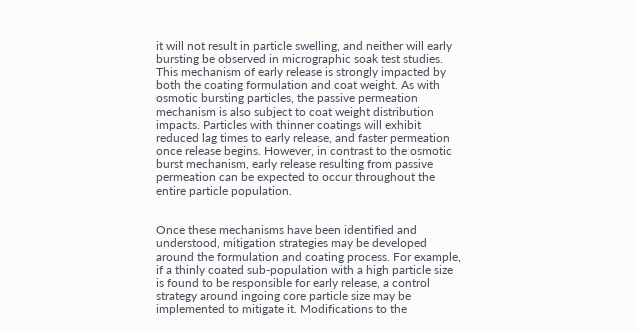it will not result in particle swelling, and neither will early bursting be observed in micrographic soak test studies. This mechanism of early release is strongly impacted by both the coating formulation and coat weight. As with osmotic bursting particles, the passive permeation mechanism is also subject to coat weight distribution impacts. Particles with thinner coatings will exhibit reduced lag times to early release, and faster permeation once release begins. However, in contrast to the osmotic burst mechanism, early release resulting from passive permeation can be expected to occur throughout the entire particle population.


Once these mechanisms have been identified and understood, mitigation strategies may be developed around the formulation and coating process. For example, if a thinly coated sub-population with a high particle size is found to be responsible for early release, a control strategy around ingoing core particle size may be implemented to mitigate it. Modifications to the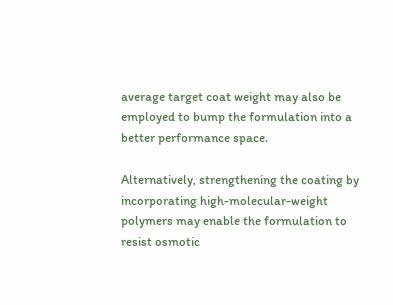average target coat weight may also be employed to bump the formulation into a better performance space.

Alternatively, strengthening the coating by incorporating high-molecular-weight polymers may enable the formulation to resist osmotic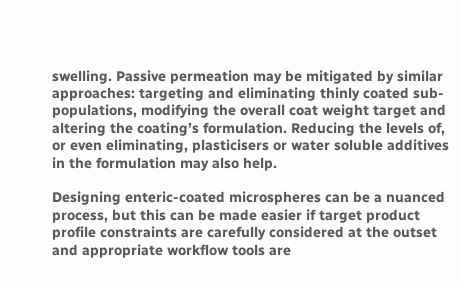swelling. Passive permeation may be mitigated by similar approaches: targeting and eliminating thinly coated sub-populations, modifying the overall coat weight target and altering the coating’s formulation. Reducing the levels of, or even eliminating, plasticisers or water soluble additives in the formulation may also help.

Designing enteric-coated microspheres can be a nuanced process, but this can be made easier if target product profile constraints are carefully considered at the outset and appropriate workflow tools are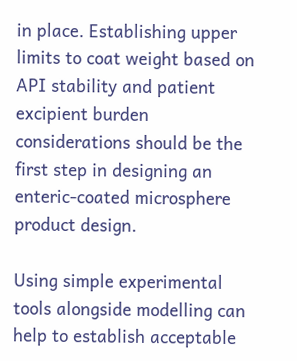in place. Establishing upper limits to coat weight based on API stability and patient excipient burden considerations should be the first step in designing an enteric-coated microsphere product design.

Using simple experimental tools alongside modelling can help to establish acceptable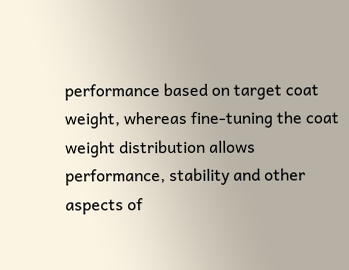performance based on target coat weight, whereas fine-tuning the coat weight distribution allows performance, stability and other aspects of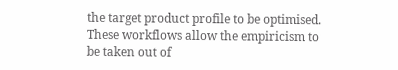the target product profile to be optimised. These workflows allow the empiricism to be taken out of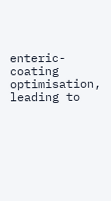enteric-coating optimisation, leading to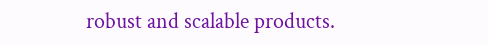robust and scalable products.